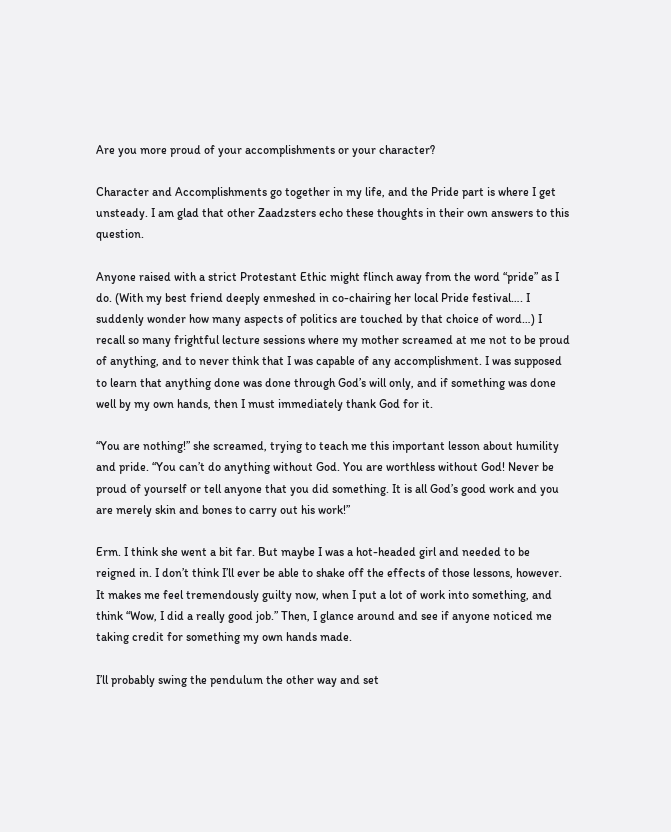Are you more proud of your accomplishments or your character?

Character and Accomplishments go together in my life, and the Pride part is where I get unsteady. I am glad that other Zaadzsters echo these thoughts in their own answers to this question.

Anyone raised with a strict Protestant Ethic might flinch away from the word “pride” as I do. (With my best friend deeply enmeshed in co-chairing her local Pride festival…. I suddenly wonder how many aspects of politics are touched by that choice of word…) I recall so many frightful lecture sessions where my mother screamed at me not to be proud of anything, and to never think that I was capable of any accomplishment. I was supposed to learn that anything done was done through God’s will only, and if something was done well by my own hands, then I must immediately thank God for it.

“You are nothing!” she screamed, trying to teach me this important lesson about humility and pride. “You can’t do anything without God. You are worthless without God! Never be proud of yourself or tell anyone that you did something. It is all God’s good work and you are merely skin and bones to carry out his work!”

Erm. I think she went a bit far. But maybe I was a hot-headed girl and needed to be reigned in. I don’t think I’ll ever be able to shake off the effects of those lessons, however. It makes me feel tremendously guilty now, when I put a lot of work into something, and think “Wow, I did a really good job.” Then, I glance around and see if anyone noticed me taking credit for something my own hands made.

I’ll probably swing the pendulum the other way and set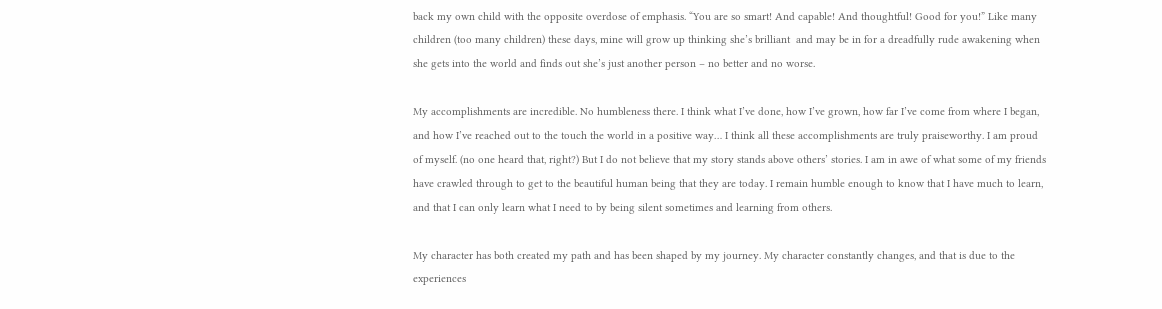back my own child with the opposite overdose of emphasis. “You are so smart! And capable! And thoughtful! Good for you!” Like many children (too many children) these days, mine will grow up thinking she’s brilliant  and may be in for a dreadfully rude awakening when she gets into the world and finds out she’s just another person – no better and no worse.

My accomplishments are incredible. No humbleness there. I think what I’ve done, how I’ve grown, how far I’ve come from where I began, and how I’ve reached out to the touch the world in a positive way… I think all these accomplishments are truly praiseworthy. I am proud of myself. (no one heard that, right?) But I do not believe that my story stands above others’ stories. I am in awe of what some of my friends have crawled through to get to the beautiful human being that they are today. I remain humble enough to know that I have much to learn, and that I can only learn what I need to by being silent sometimes and learning from others.

My character has both created my path and has been shaped by my journey. My character constantly changes, and that is due to the experiences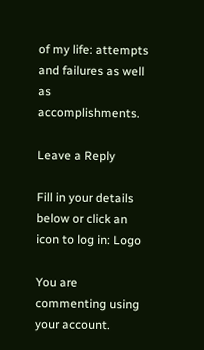of my life: attempts and failures as well as accomplishments.

Leave a Reply

Fill in your details below or click an icon to log in: Logo

You are commenting using your account.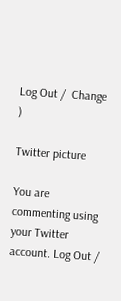Log Out /  Change )

Twitter picture

You are commenting using your Twitter account. Log Out /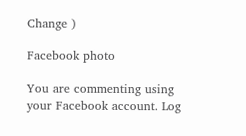Change )

Facebook photo

You are commenting using your Facebook account. Log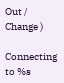Out /  Change )

Connecting to %s